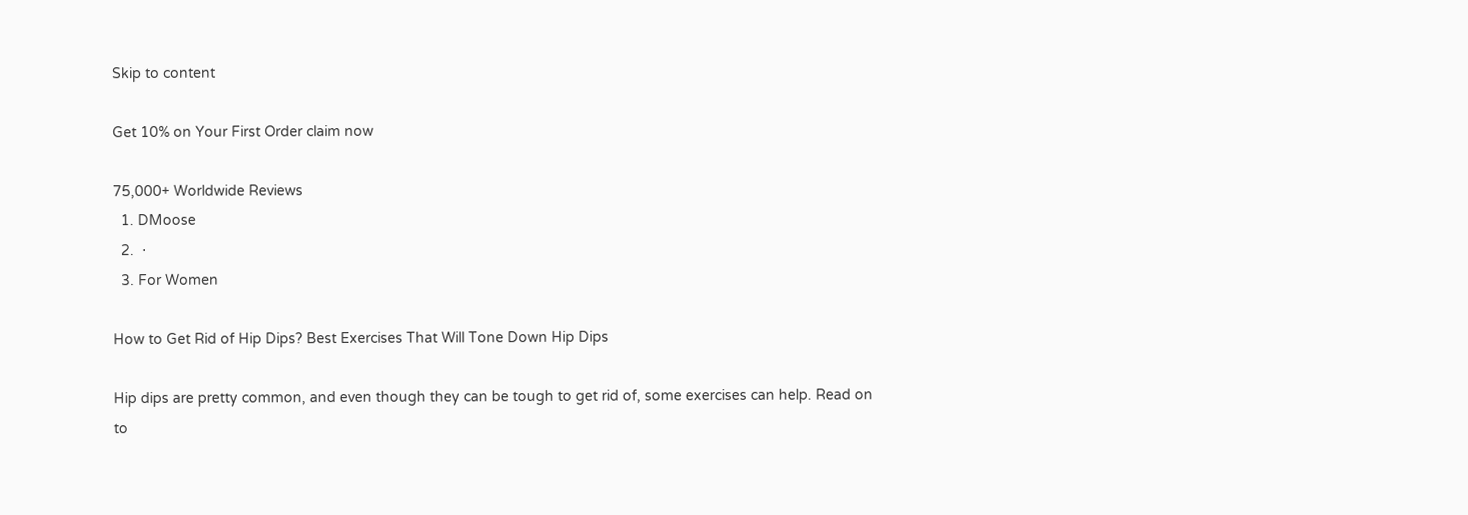Skip to content

Get 10% on Your First Order claim now

75,000+ Worldwide Reviews
  1. DMoose
  2.  ⋅
  3. For Women

How to Get Rid of Hip Dips? Best Exercises That Will Tone Down Hip Dips

Hip dips are pretty common, and even though they can be tough to get rid of, some exercises can help. Read on to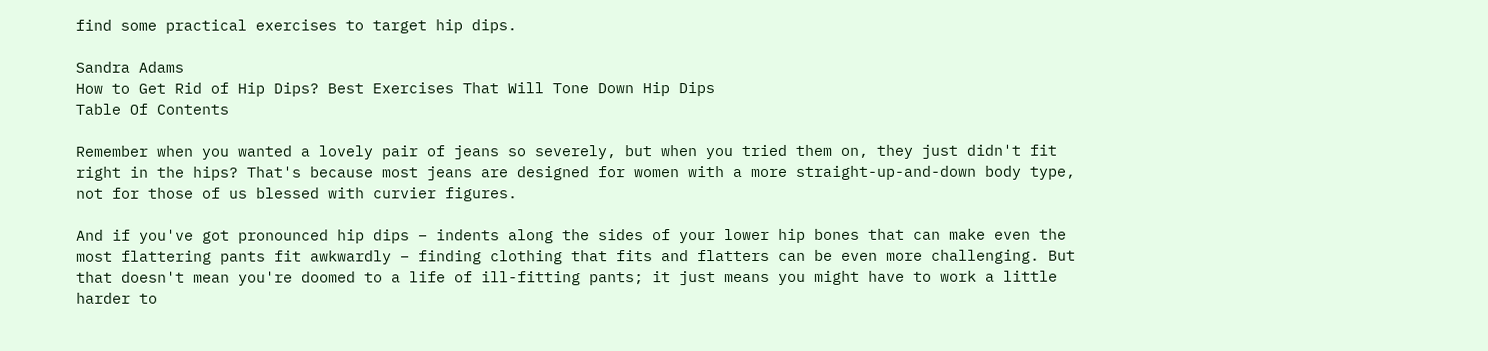find some practical exercises to target hip dips.

Sandra Adams
How to Get Rid of Hip Dips? Best Exercises That Will Tone Down Hip Dips
Table Of Contents

Remember when you wanted a lovely pair of jeans so severely, but when you tried them on, they just didn't fit right in the hips? That's because most jeans are designed for women with a more straight-up-and-down body type, not for those of us blessed with curvier figures.

And if you've got pronounced hip dips – indents along the sides of your lower hip bones that can make even the most flattering pants fit awkwardly – finding clothing that fits and flatters can be even more challenging. But that doesn't mean you're doomed to a life of ill-fitting pants; it just means you might have to work a little harder to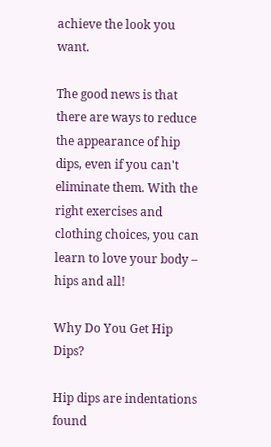achieve the look you want.

The good news is that there are ways to reduce the appearance of hip dips, even if you can't eliminate them. With the right exercises and clothing choices, you can learn to love your body – hips and all!

Why Do You Get Hip Dips?

Hip dips are indentations found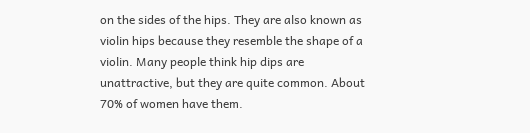on the sides of the hips. They are also known as violin hips because they resemble the shape of a violin. Many people think hip dips are unattractive, but they are quite common. About 70% of women have them.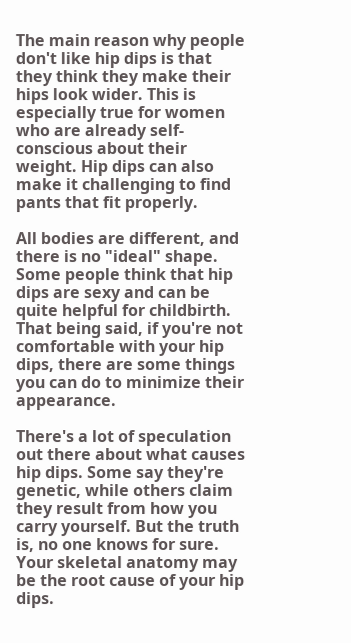The main reason why people don't like hip dips is that they think they make their hips look wider. This is especially true for women who are already self-conscious about their weight. Hip dips can also make it challenging to find pants that fit properly.

All bodies are different, and there is no "ideal" shape. Some people think that hip dips are sexy and can be quite helpful for childbirth. That being said, if you're not comfortable with your hip dips, there are some things you can do to minimize their appearance.

There's a lot of speculation out there about what causes hip dips. Some say they're genetic, while others claim they result from how you carry yourself. But the truth is, no one knows for sure. Your skeletal anatomy may be the root cause of your hip dips.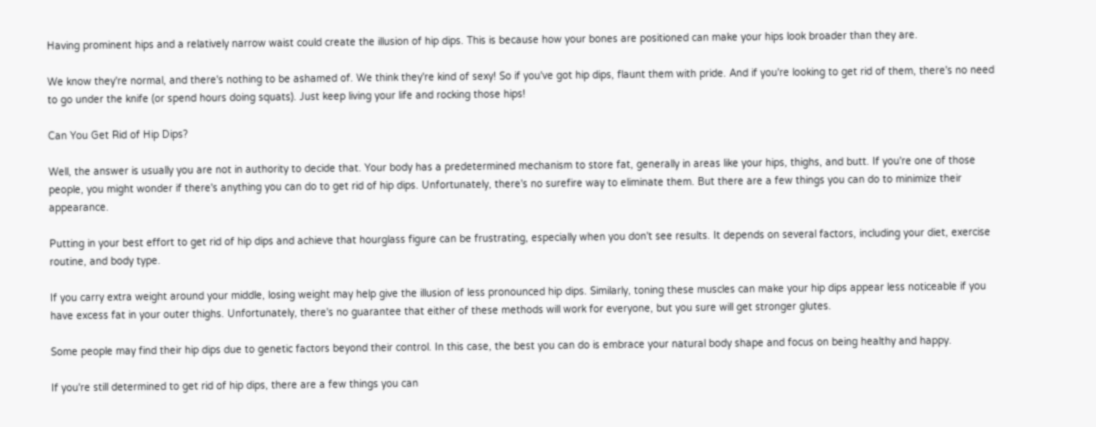Having prominent hips and a relatively narrow waist could create the illusion of hip dips. This is because how your bones are positioned can make your hips look broader than they are.

We know they're normal, and there's nothing to be ashamed of. We think they're kind of sexy! So if you've got hip dips, flaunt them with pride. And if you're looking to get rid of them, there's no need to go under the knife (or spend hours doing squats). Just keep living your life and rocking those hips!

Can You Get Rid of Hip Dips?

Well, the answer is usually you are not in authority to decide that. Your body has a predetermined mechanism to store fat, generally in areas like your hips, thighs, and butt. If you're one of those people, you might wonder if there's anything you can do to get rid of hip dips. Unfortunately, there's no surefire way to eliminate them. But there are a few things you can do to minimize their appearance.

Putting in your best effort to get rid of hip dips and achieve that hourglass figure can be frustrating, especially when you don't see results. It depends on several factors, including your diet, exercise routine, and body type.

If you carry extra weight around your middle, losing weight may help give the illusion of less pronounced hip dips. Similarly, toning these muscles can make your hip dips appear less noticeable if you have excess fat in your outer thighs. Unfortunately, there's no guarantee that either of these methods will work for everyone, but you sure will get stronger glutes.

Some people may find their hip dips due to genetic factors beyond their control. In this case, the best you can do is embrace your natural body shape and focus on being healthy and happy.

If you're still determined to get rid of hip dips, there are a few things you can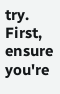try. First, ensure you're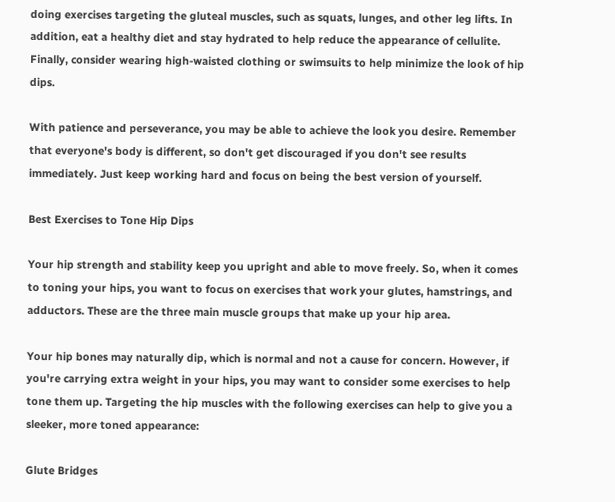doing exercises targeting the gluteal muscles, such as squats, lunges, and other leg lifts. In addition, eat a healthy diet and stay hydrated to help reduce the appearance of cellulite. Finally, consider wearing high-waisted clothing or swimsuits to help minimize the look of hip dips.

With patience and perseverance, you may be able to achieve the look you desire. Remember that everyone's body is different, so don't get discouraged if you don't see results immediately. Just keep working hard and focus on being the best version of yourself.

Best Exercises to Tone Hip Dips

Your hip strength and stability keep you upright and able to move freely. So, when it comes to toning your hips, you want to focus on exercises that work your glutes, hamstrings, and adductors. These are the three main muscle groups that make up your hip area.

Your hip bones may naturally dip, which is normal and not a cause for concern. However, if you're carrying extra weight in your hips, you may want to consider some exercises to help tone them up. Targeting the hip muscles with the following exercises can help to give you a sleeker, more toned appearance:

Glute Bridges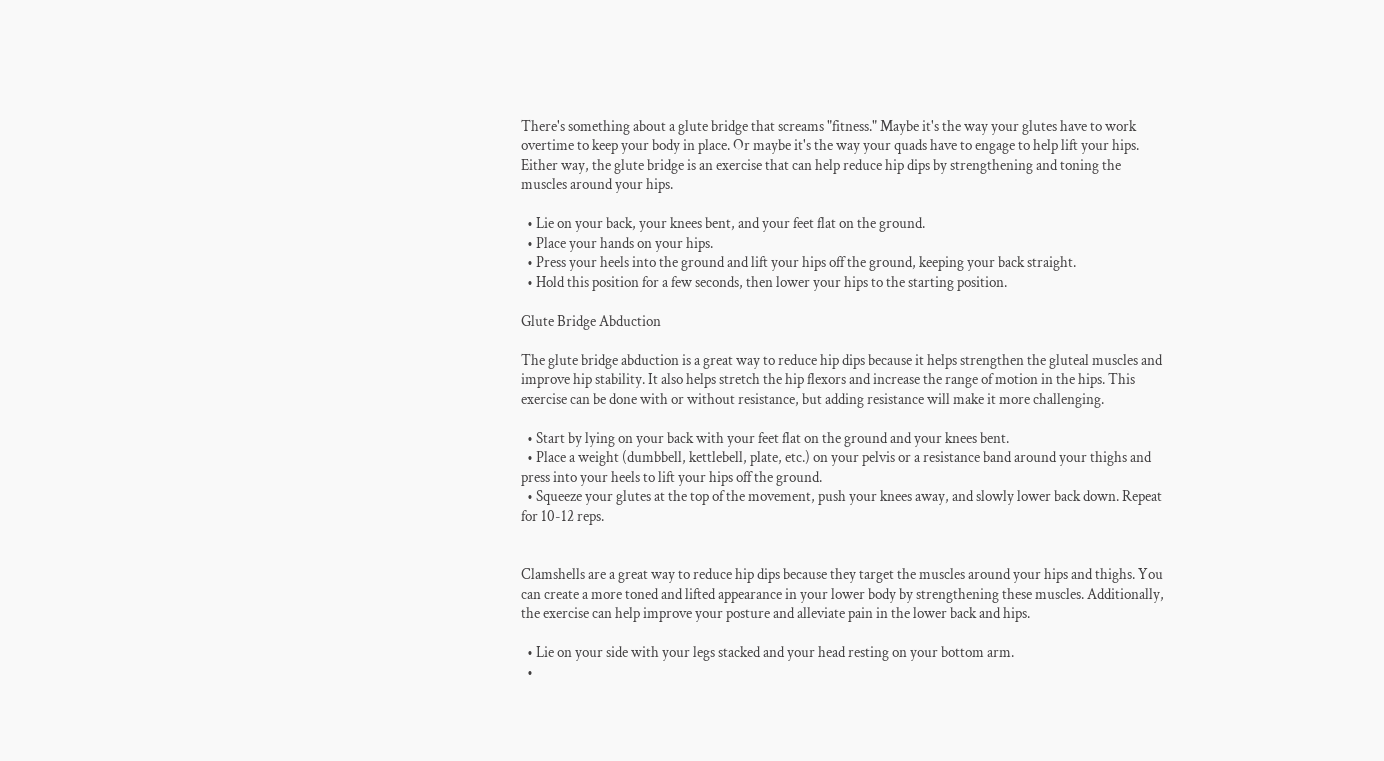There's something about a glute bridge that screams "fitness." Maybe it's the way your glutes have to work overtime to keep your body in place. Or maybe it's the way your quads have to engage to help lift your hips. Either way, the glute bridge is an exercise that can help reduce hip dips by strengthening and toning the muscles around your hips.

  • Lie on your back, your knees bent, and your feet flat on the ground.
  • Place your hands on your hips.
  • Press your heels into the ground and lift your hips off the ground, keeping your back straight.
  • Hold this position for a few seconds, then lower your hips to the starting position.

Glute Bridge Abduction

The glute bridge abduction is a great way to reduce hip dips because it helps strengthen the gluteal muscles and improve hip stability. It also helps stretch the hip flexors and increase the range of motion in the hips. This exercise can be done with or without resistance, but adding resistance will make it more challenging.

  • Start by lying on your back with your feet flat on the ground and your knees bent.
  • Place a weight (dumbbell, kettlebell, plate, etc.) on your pelvis or a resistance band around your thighs and press into your heels to lift your hips off the ground.
  • Squeeze your glutes at the top of the movement, push your knees away, and slowly lower back down. Repeat for 10-12 reps.


Clamshells are a great way to reduce hip dips because they target the muscles around your hips and thighs. You can create a more toned and lifted appearance in your lower body by strengthening these muscles. Additionally, the exercise can help improve your posture and alleviate pain in the lower back and hips.

  • Lie on your side with your legs stacked and your head resting on your bottom arm.
  •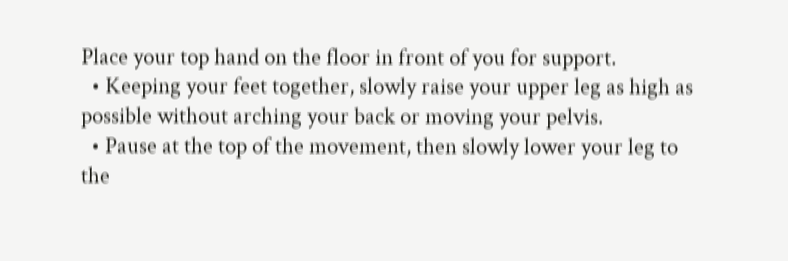Place your top hand on the floor in front of you for support.
  • Keeping your feet together, slowly raise your upper leg as high as possible without arching your back or moving your pelvis.
  • Pause at the top of the movement, then slowly lower your leg to the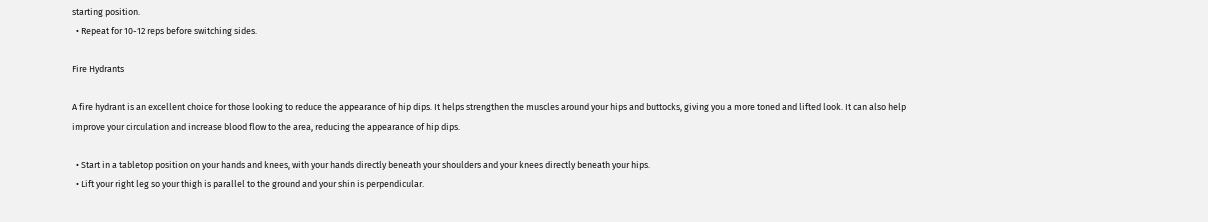starting position.
  • Repeat for 10-12 reps before switching sides.

Fire Hydrants

A fire hydrant is an excellent choice for those looking to reduce the appearance of hip dips. It helps strengthen the muscles around your hips and buttocks, giving you a more toned and lifted look. It can also help improve your circulation and increase blood flow to the area, reducing the appearance of hip dips.

  • Start in a tabletop position on your hands and knees, with your hands directly beneath your shoulders and your knees directly beneath your hips.
  • Lift your right leg so your thigh is parallel to the ground and your shin is perpendicular.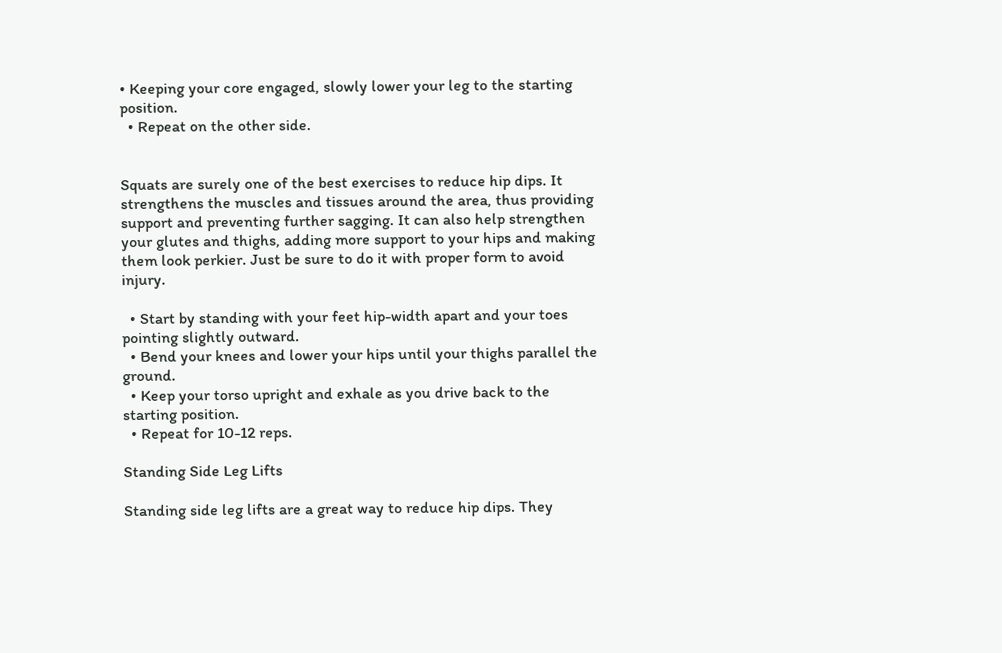• Keeping your core engaged, slowly lower your leg to the starting position.
  • Repeat on the other side.


Squats are surely one of the best exercises to reduce hip dips. It strengthens the muscles and tissues around the area, thus providing support and preventing further sagging. It can also help strengthen your glutes and thighs, adding more support to your hips and making them look perkier. Just be sure to do it with proper form to avoid injury.

  • Start by standing with your feet hip-width apart and your toes pointing slightly outward.
  • Bend your knees and lower your hips until your thighs parallel the ground.
  • Keep your torso upright and exhale as you drive back to the starting position.
  • Repeat for 10-12 reps.

Standing Side Leg Lifts

Standing side leg lifts are a great way to reduce hip dips. They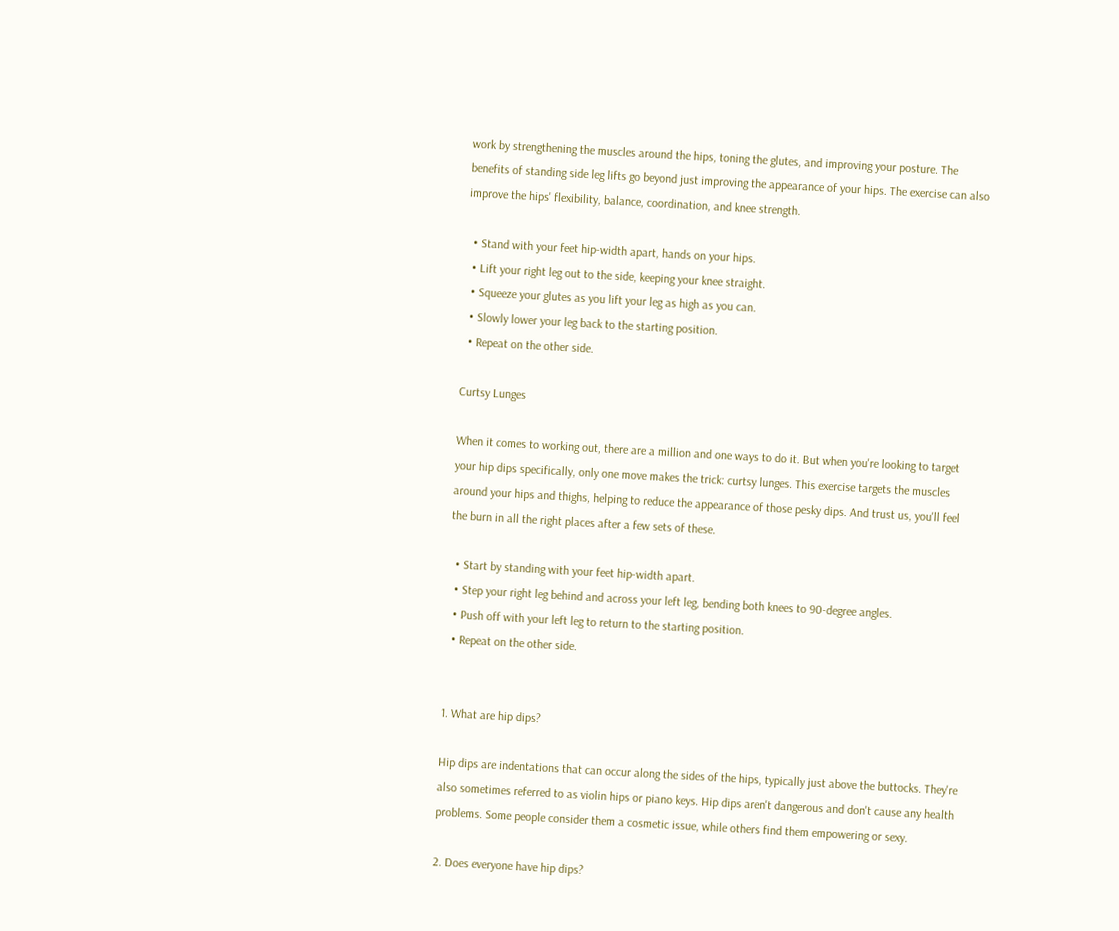work by strengthening the muscles around the hips, toning the glutes, and improving your posture. The benefits of standing side leg lifts go beyond just improving the appearance of your hips. The exercise can also improve the hips' flexibility, balance, coordination, and knee strength.

  • Stand with your feet hip-width apart, hands on your hips.
  • Lift your right leg out to the side, keeping your knee straight.
  • Squeeze your glutes as you lift your leg as high as you can.
  • Slowly lower your leg back to the starting position.
  • Repeat on the other side.

Curtsy Lunges

When it comes to working out, there are a million and one ways to do it. But when you're looking to target your hip dips specifically, only one move makes the trick: curtsy lunges. This exercise targets the muscles around your hips and thighs, helping to reduce the appearance of those pesky dips. And trust us, you'll feel the burn in all the right places after a few sets of these.

  • Start by standing with your feet hip-width apart.
  • Step your right leg behind and across your left leg, bending both knees to 90-degree angles.
  • Push off with your left leg to return to the starting position.
  • Repeat on the other side.


1. What are hip dips?

Hip dips are indentations that can occur along the sides of the hips, typically just above the buttocks. They're also sometimes referred to as violin hips or piano keys. Hip dips aren't dangerous and don't cause any health problems. Some people consider them a cosmetic issue, while others find them empowering or sexy.

2. Does everyone have hip dips?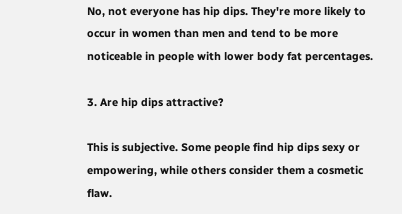No, not everyone has hip dips. They're more likely to occur in women than men and tend to be more noticeable in people with lower body fat percentages.

3. Are hip dips attractive?

This is subjective. Some people find hip dips sexy or empowering, while others consider them a cosmetic flaw.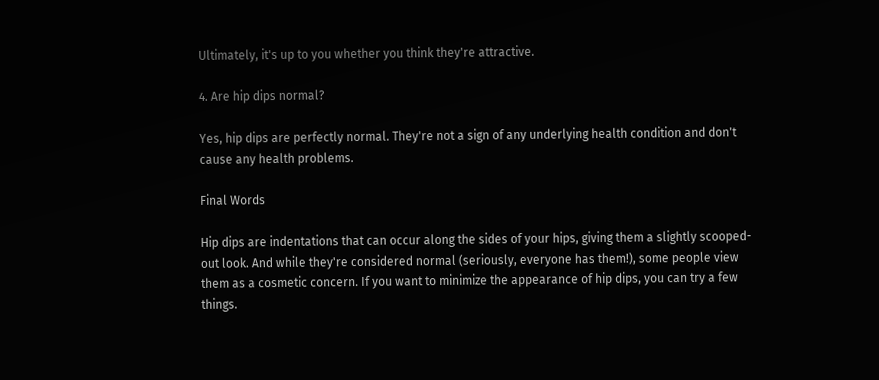Ultimately, it's up to you whether you think they're attractive.

4. Are hip dips normal?

Yes, hip dips are perfectly normal. They're not a sign of any underlying health condition and don't cause any health problems.

Final Words

Hip dips are indentations that can occur along the sides of your hips, giving them a slightly scooped-out look. And while they're considered normal (seriously, everyone has them!), some people view them as a cosmetic concern. If you want to minimize the appearance of hip dips, you can try a few things.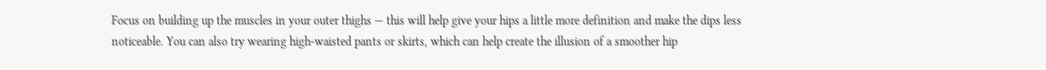Focus on building up the muscles in your outer thighs — this will help give your hips a little more definition and make the dips less noticeable. You can also try wearing high-waisted pants or skirts, which can help create the illusion of a smoother hip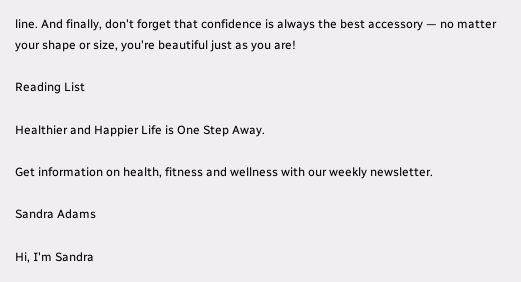line. And finally, don't forget that confidence is always the best accessory — no matter your shape or size, you're beautiful just as you are!

Reading List

Healthier and Happier Life is One Step Away.

Get information on health, fitness and wellness with our weekly newsletter.

Sandra Adams

Hi, I'm Sandra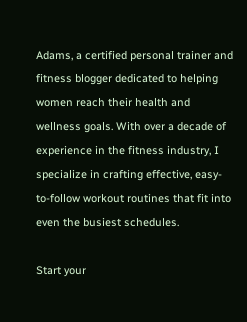Adams, a certified personal trainer and fitness blogger dedicated to helping women reach their health and wellness goals. With over a decade of experience in the fitness industry, I specialize in crafting effective, easy-to-follow workout routines that fit into even the busiest schedules.

Start your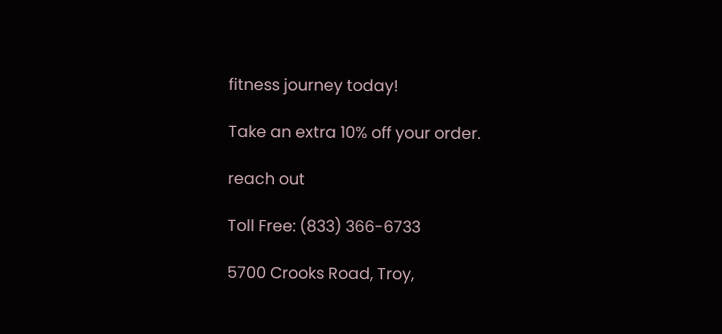fitness journey today!

Take an extra 10% off your order.

reach out

Toll Free: (833) 366-6733

5700 Crooks Road, Troy,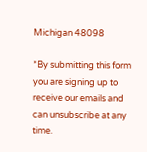Michigan 48098

*By submitting this form you are signing up to receive our emails and can unsubscribe at any time.